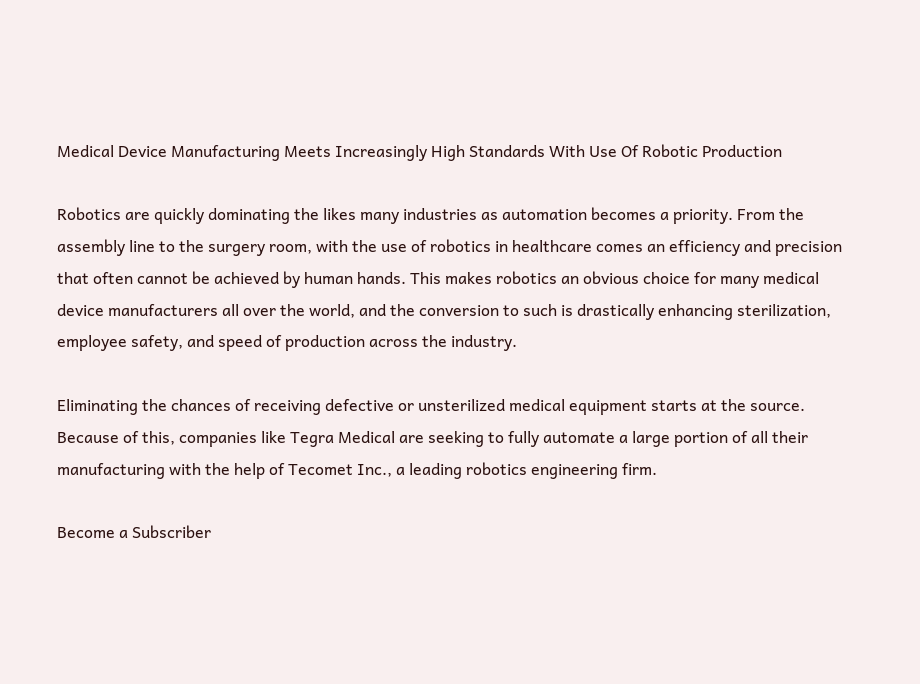Medical Device Manufacturing Meets Increasingly High Standards With Use Of Robotic Production

Robotics are quickly dominating the likes many industries as automation becomes a priority. From the assembly line to the surgery room, with the use of robotics in healthcare comes an efficiency and precision that often cannot be achieved by human hands. This makes robotics an obvious choice for many medical device manufacturers all over the world, and the conversion to such is drastically enhancing sterilization, employee safety, and speed of production across the industry.

Eliminating the chances of receiving defective or unsterilized medical equipment starts at the source. Because of this, companies like Tegra Medical are seeking to fully automate a large portion of all their manufacturing with the help of Tecomet Inc., a leading robotics engineering firm.

Become a Subscriber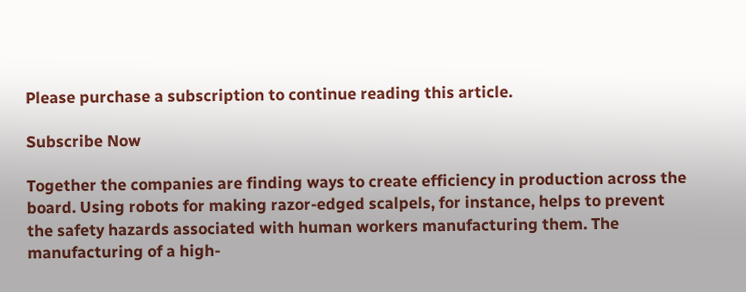Please purchase a subscription to continue reading this article.

Subscribe Now

Together the companies are finding ways to create efficiency in production across the board. Using robots for making razor-edged scalpels, for instance, helps to prevent the safety hazards associated with human workers manufacturing them. The manufacturing of a high-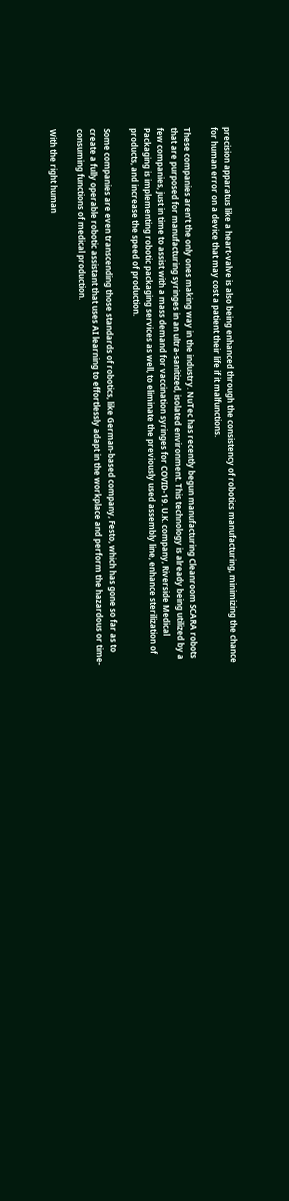precision apparatus like a heart-valve is also being enhanced through the consistency of robotics manufacturing, minimizing the chance for human error on a device that may cost a patient their life if it malfunctions.

These companies aren’t the only ones making way in the industry. NuTec has recently begun manufacturing Cleanroom SCARA robots that are purposed for manufacturing syringes in an ultra-sanitized, isolated environment. This technology is already being utilized by a few companies, just in time to assist with a mass demand for vaccination syringes for COVID-19. U.K. company, Riverside Medical Packaging is implementing robotic packaging services as well, to eliminate the previously used assembly line, enhance sterilization of products, and increase the speed of production.

Some companies are even transcending those standards of robotics, like German-based company, Festo, which has gone so far as to create a fully operable robotic assistant that uses AI learning to effortlessly adapt in the workplace and perform the hazardous or time-consuming functions of medical production.

With the right human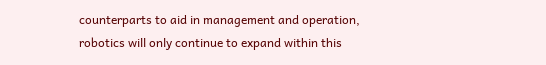counterparts to aid in management and operation, robotics will only continue to expand within this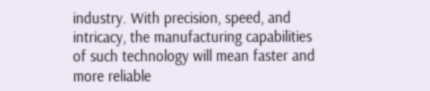industry. With precision, speed, and intricacy, the manufacturing capabilities of such technology will mean faster and more reliable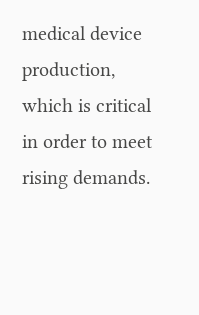medical device production, which is critical in order to meet rising demands.